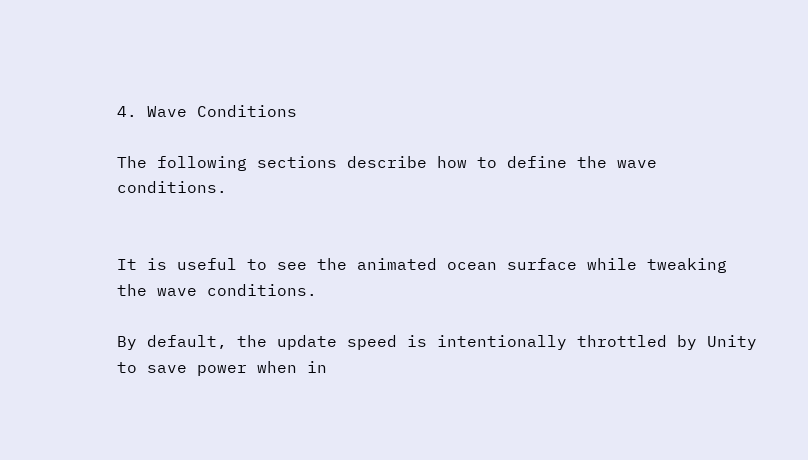4. Wave Conditions

The following sections describe how to define the wave conditions.


It is useful to see the animated ocean surface while tweaking the wave conditions.

By default, the update speed is intentionally throttled by Unity to save power when in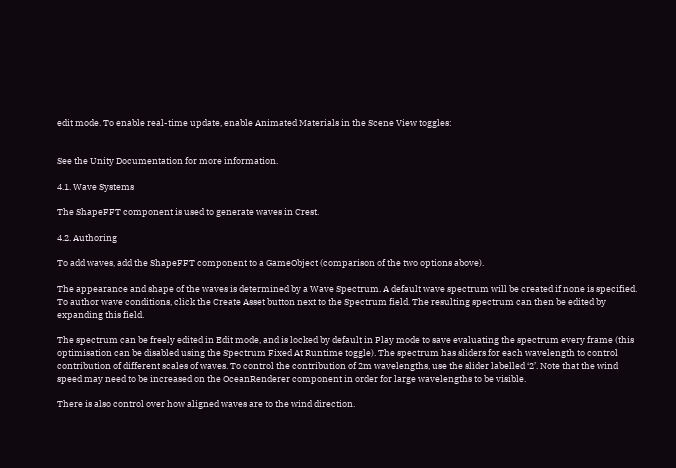edit mode. To enable real-time update, enable Animated Materials in the Scene View toggles:


See the Unity Documentation for more information.

4.1. Wave Systems

The ShapeFFT component is used to generate waves in Crest.

4.2. Authoring

To add waves, add the ShapeFFT component to a GameObject (comparison of the two options above).

The appearance and shape of the waves is determined by a Wave Spectrum. A default wave spectrum will be created if none is specified. To author wave conditions, click the Create Asset button next to the Spectrum field. The resulting spectrum can then be edited by expanding this field.

The spectrum can be freely edited in Edit mode, and is locked by default in Play mode to save evaluating the spectrum every frame (this optimisation can be disabled using the Spectrum Fixed At Runtime toggle). The spectrum has sliders for each wavelength to control contribution of different scales of waves. To control the contribution of 2m wavelengths, use the slider labelled ‘2’. Note that the wind speed may need to be increased on the OceanRenderer component in order for large wavelengths to be visible.

There is also control over how aligned waves are to the wind direction.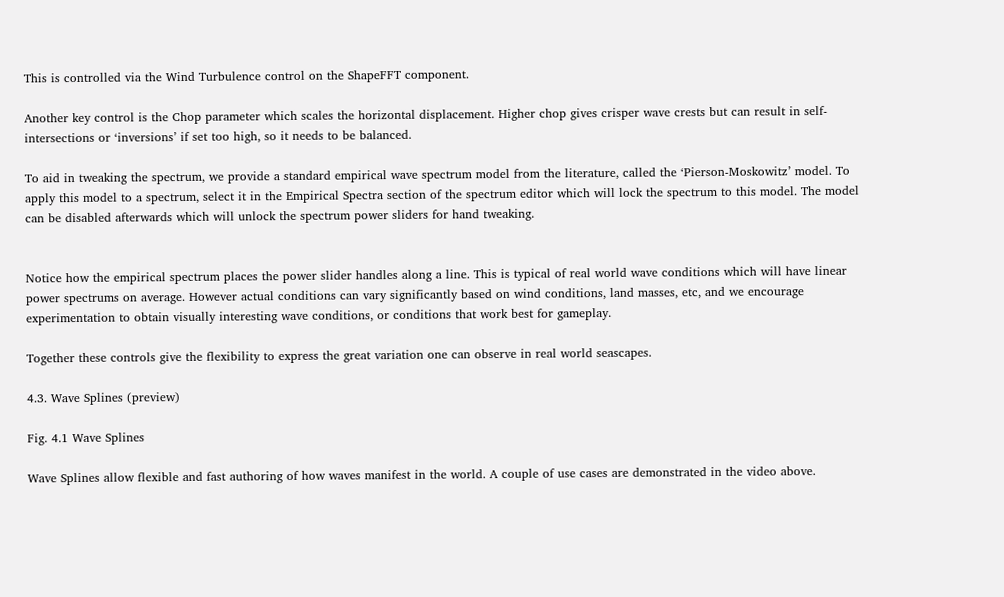This is controlled via the Wind Turbulence control on the ShapeFFT component.

Another key control is the Chop parameter which scales the horizontal displacement. Higher chop gives crisper wave crests but can result in self-intersections or ‘inversions’ if set too high, so it needs to be balanced.

To aid in tweaking the spectrum, we provide a standard empirical wave spectrum model from the literature, called the ‘Pierson-Moskowitz’ model. To apply this model to a spectrum, select it in the Empirical Spectra section of the spectrum editor which will lock the spectrum to this model. The model can be disabled afterwards which will unlock the spectrum power sliders for hand tweaking.


Notice how the empirical spectrum places the power slider handles along a line. This is typical of real world wave conditions which will have linear power spectrums on average. However actual conditions can vary significantly based on wind conditions, land masses, etc, and we encourage experimentation to obtain visually interesting wave conditions, or conditions that work best for gameplay.

Together these controls give the flexibility to express the great variation one can observe in real world seascapes.

4.3. Wave Splines (preview)

Fig. 4.1 Wave Splines

Wave Splines allow flexible and fast authoring of how waves manifest in the world. A couple of use cases are demonstrated in the video above.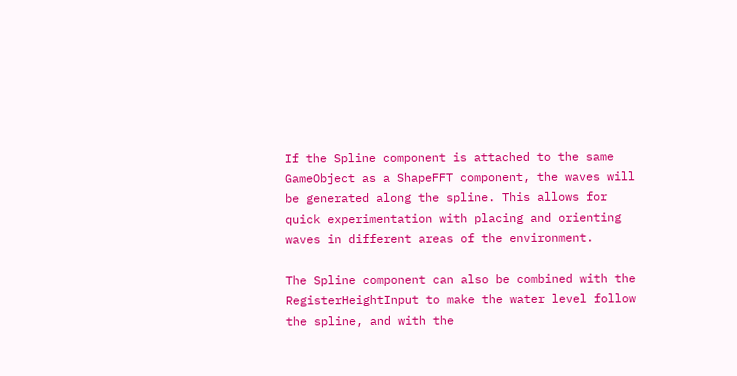If the Spline component is attached to the same GameObject as a ShapeFFT component, the waves will be generated along the spline. This allows for quick experimentation with placing and orienting waves in different areas of the environment.

The Spline component can also be combined with the RegisterHeightInput to make the water level follow the spline, and with the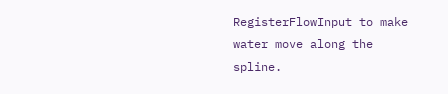RegisterFlowInput to make water move along the spline.